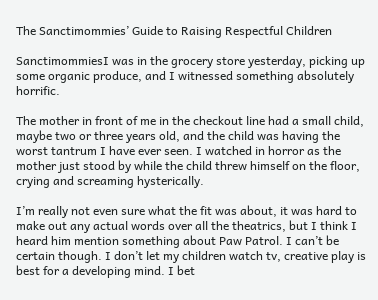The Sanctimommies’ Guide to Raising Respectful Children

SanctimommiesI was in the grocery store yesterday, picking up some organic produce, and I witnessed something absolutely horrific.

The mother in front of me in the checkout line had a small child, maybe two or three years old, and the child was having the worst tantrum I have ever seen. I watched in horror as the mother just stood by while the child threw himself on the floor, crying and screaming hysterically.

I’m really not even sure what the fit was about, it was hard to make out any actual words over all the theatrics, but I think I heard him mention something about Paw Patrol. I can’t be certain though. I don’t let my children watch tv, creative play is best for a developing mind. I bet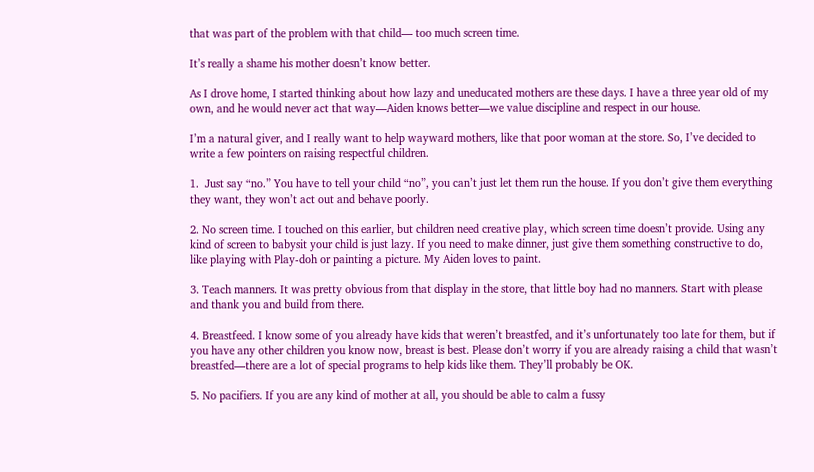that was part of the problem with that child— too much screen time.

It’s really a shame his mother doesn’t know better.

As I drove home, I started thinking about how lazy and uneducated mothers are these days. I have a three year old of my own, and he would never act that way—Aiden knows better—we value discipline and respect in our house.

I’m a natural giver, and I really want to help wayward mothers, like that poor woman at the store. So, I’ve decided to write a few pointers on raising respectful children.

1.  Just say “no.” You have to tell your child “no”, you can’t just let them run the house. If you don’t give them everything they want, they won’t act out and behave poorly.

2. No screen time. I touched on this earlier, but children need creative play, which screen time doesn’t provide. Using any kind of screen to babysit your child is just lazy. If you need to make dinner, just give them something constructive to do, like playing with Play-doh or painting a picture. My Aiden loves to paint.

3. Teach manners. It was pretty obvious from that display in the store, that little boy had no manners. Start with please and thank you and build from there.

4. Breastfeed. I know some of you already have kids that weren’t breastfed, and it’s unfortunately too late for them, but if you have any other children you know now, breast is best. Please don’t worry if you are already raising a child that wasn’t breastfed—there are a lot of special programs to help kids like them. They’ll probably be OK.

5. No pacifiers. If you are any kind of mother at all, you should be able to calm a fussy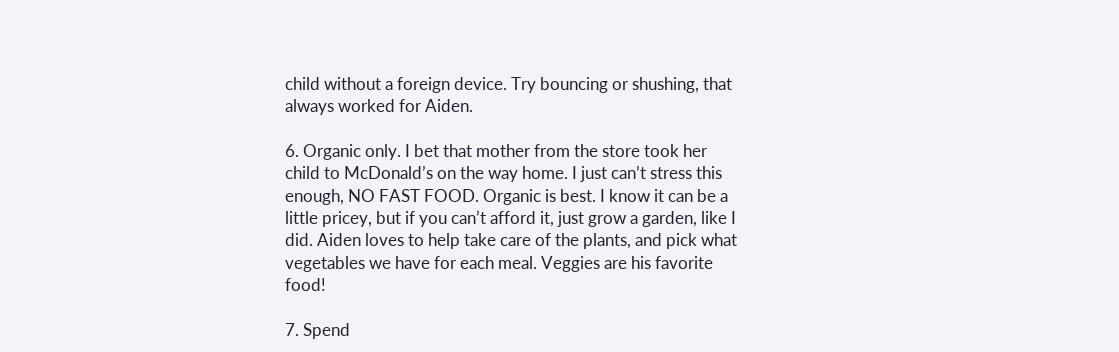child without a foreign device. Try bouncing or shushing, that always worked for Aiden.

6. Organic only. I bet that mother from the store took her child to McDonald’s on the way home. I just can’t stress this enough, NO FAST FOOD. Organic is best. I know it can be a little pricey, but if you can’t afford it, just grow a garden, like I did. Aiden loves to help take care of the plants, and pick what vegetables we have for each meal. Veggies are his favorite food!

7. Spend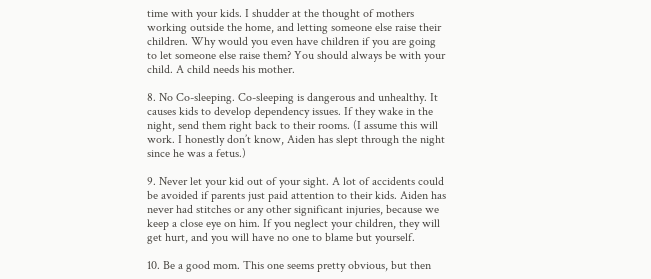time with your kids. I shudder at the thought of mothers working outside the home, and letting someone else raise their children. Why would you even have children if you are going to let someone else raise them? You should always be with your child. A child needs his mother.

8. No Co-sleeping. Co-sleeping is dangerous and unhealthy. It causes kids to develop dependency issues. If they wake in the night, send them right back to their rooms. (I assume this will work. I honestly don’t know, Aiden has slept through the night since he was a fetus.)

9. Never let your kid out of your sight. A lot of accidents could be avoided if parents just paid attention to their kids. Aiden has never had stitches or any other significant injuries, because we keep a close eye on him. If you neglect your children, they will get hurt, and you will have no one to blame but yourself.

10. Be a good mom. This one seems pretty obvious, but then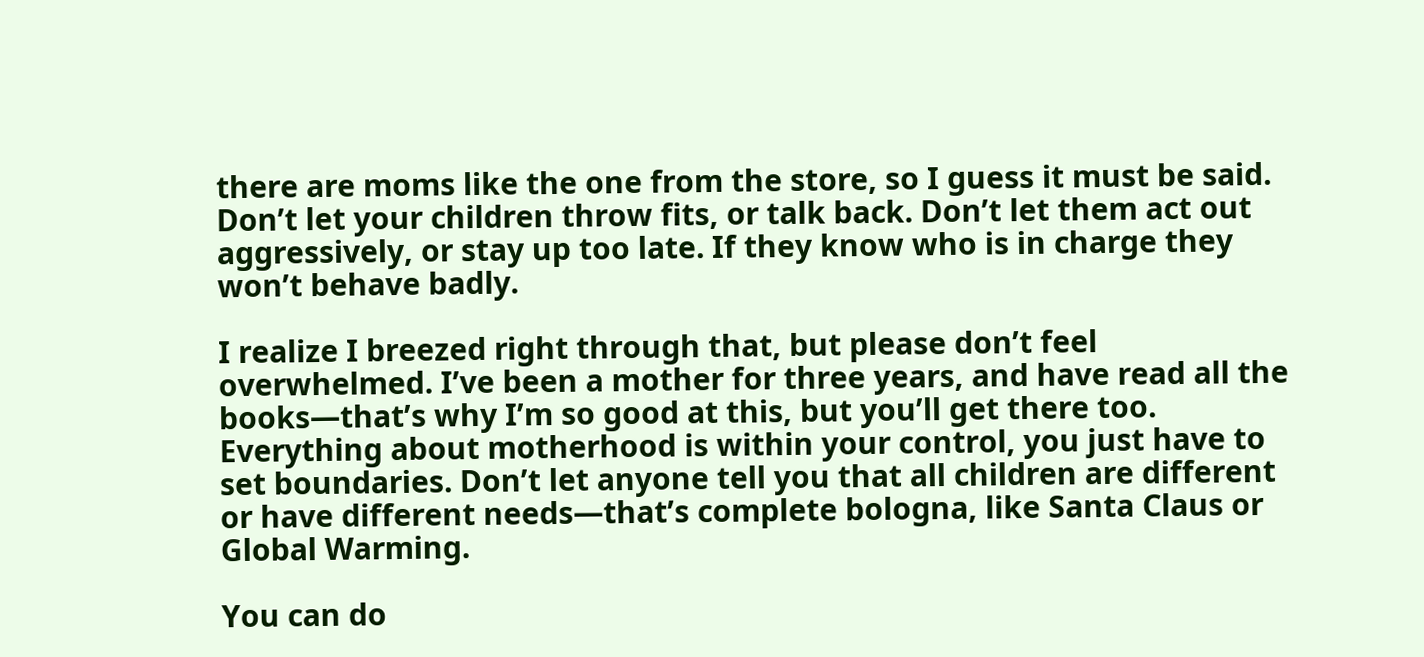there are moms like the one from the store, so I guess it must be said. Don’t let your children throw fits, or talk back. Don’t let them act out aggressively, or stay up too late. If they know who is in charge they won’t behave badly.

I realize I breezed right through that, but please don’t feel overwhelmed. I’ve been a mother for three years, and have read all the books—that’s why I’m so good at this, but you’ll get there too. Everything about motherhood is within your control, you just have to set boundaries. Don’t let anyone tell you that all children are different or have different needs—that’s complete bologna, like Santa Claus or Global Warming.

You can do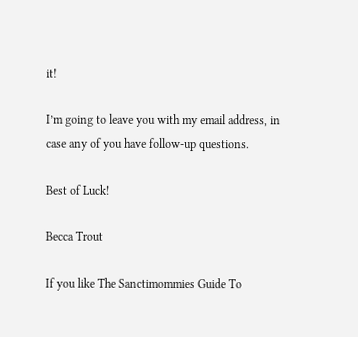it!

I’m going to leave you with my email address, in case any of you have follow-up questions.

Best of Luck!

Becca Trout

If you like The Sanctimommies Guide To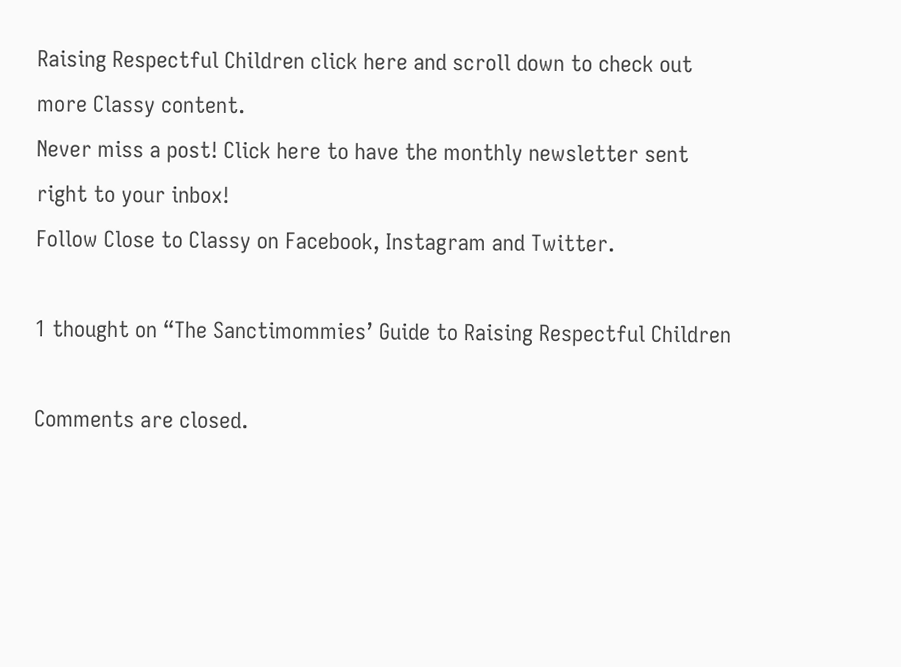Raising Respectful Children click here and scroll down to check out more Classy content.
Never miss a post! Click here to have the monthly newsletter sent right to your inbox!
Follow Close to Classy on Facebook, Instagram and Twitter.

1 thought on “The Sanctimommies’ Guide to Raising Respectful Children

Comments are closed.